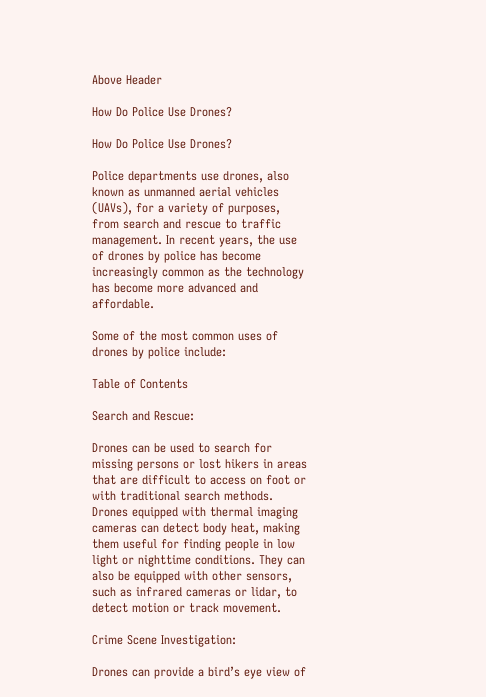Above Header

How Do Police Use Drones?

How Do Police Use Drones?

Police departments use drones, also known as unmanned aerial vehicles (UAVs), for a variety of purposes, from search and rescue to traffic management. In recent years, the use of drones by police has become increasingly common as the technology has become more advanced and affordable.

Some of the most common uses of drones by police include:

Table of Contents

Search and Rescue:

Drones can be used to search for missing persons or lost hikers in areas that are difficult to access on foot or with traditional search methods. Drones equipped with thermal imaging cameras can detect body heat, making them useful for finding people in low light or nighttime conditions. They can also be equipped with other sensors, such as infrared cameras or lidar, to detect motion or track movement.

Crime Scene Investigation:

Drones can provide a bird’s eye view of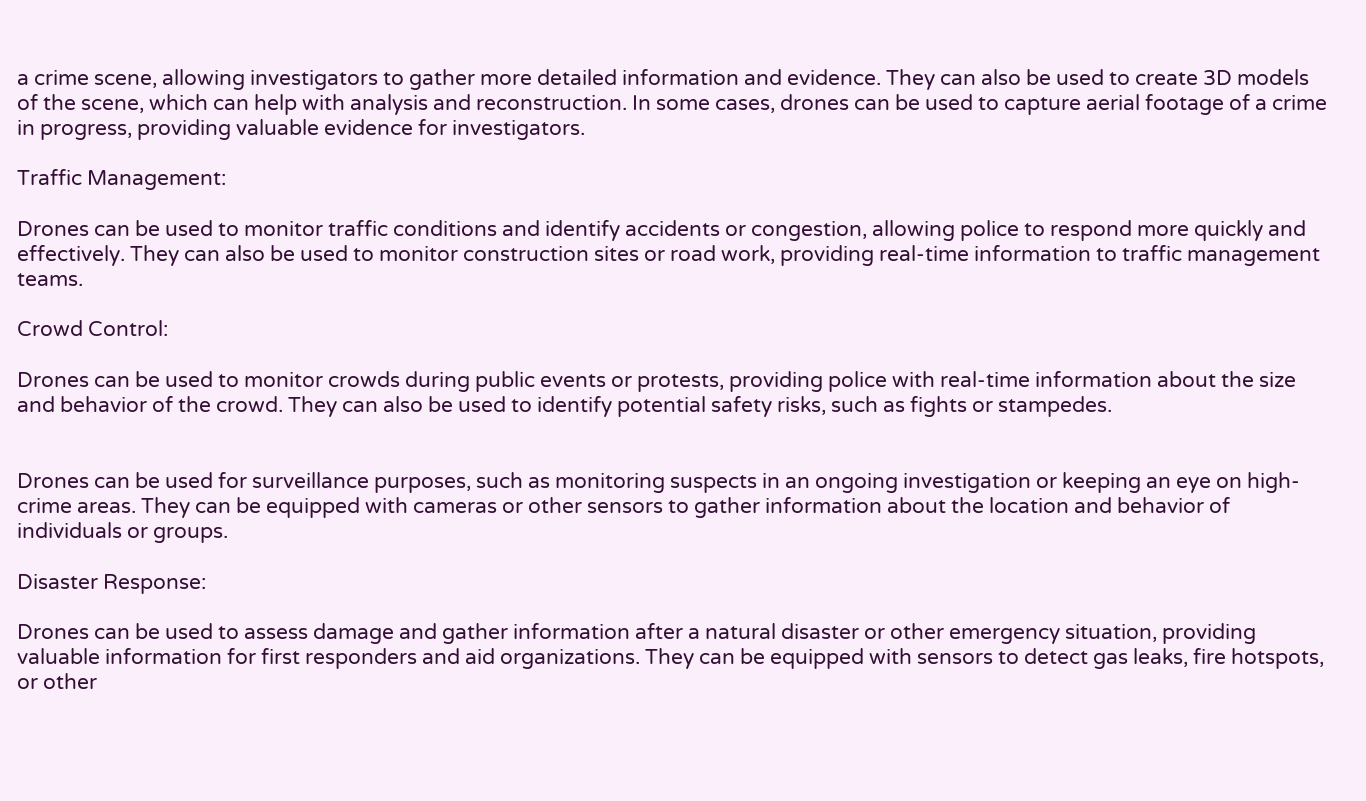a crime scene, allowing investigators to gather more detailed information and evidence. They can also be used to create 3D models of the scene, which can help with analysis and reconstruction. In some cases, drones can be used to capture aerial footage of a crime in progress, providing valuable evidence for investigators.

Traffic Management:

Drones can be used to monitor traffic conditions and identify accidents or congestion, allowing police to respond more quickly and effectively. They can also be used to monitor construction sites or road work, providing real-time information to traffic management teams.

Crowd Control:

Drones can be used to monitor crowds during public events or protests, providing police with real-time information about the size and behavior of the crowd. They can also be used to identify potential safety risks, such as fights or stampedes.


Drones can be used for surveillance purposes, such as monitoring suspects in an ongoing investigation or keeping an eye on high-crime areas. They can be equipped with cameras or other sensors to gather information about the location and behavior of individuals or groups.

Disaster Response:

Drones can be used to assess damage and gather information after a natural disaster or other emergency situation, providing valuable information for first responders and aid organizations. They can be equipped with sensors to detect gas leaks, fire hotspots, or other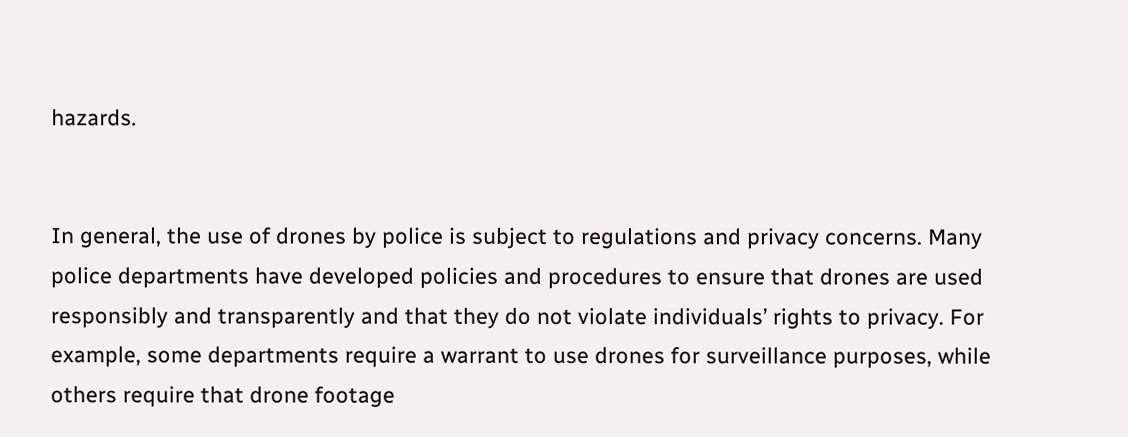hazards.


In general, the use of drones by police is subject to regulations and privacy concerns. Many police departments have developed policies and procedures to ensure that drones are used responsibly and transparently and that they do not violate individuals’ rights to privacy. For example, some departments require a warrant to use drones for surveillance purposes, while others require that drone footage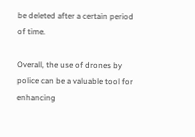be deleted after a certain period of time.

Overall, the use of drones by police can be a valuable tool for enhancing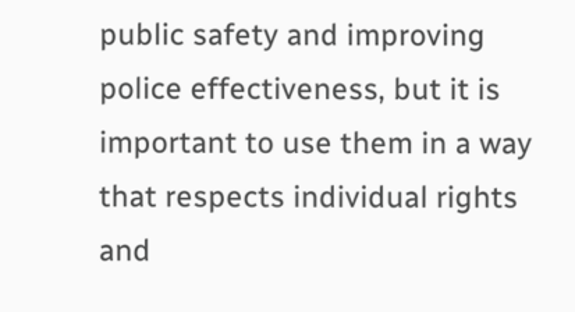public safety and improving police effectiveness, but it is important to use them in a way that respects individual rights and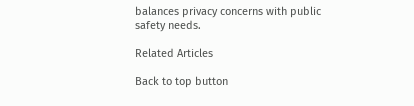balances privacy concerns with public safety needs.

Related Articles

Back to top button